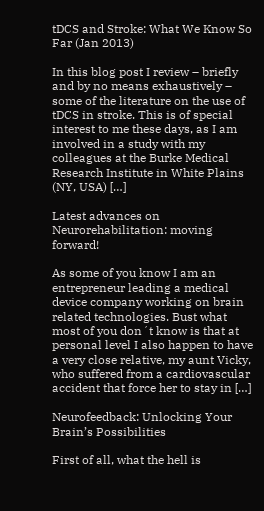tDCS and Stroke: What We Know So Far (Jan 2013)

In this blog post I review – briefly and by no means exhaustively – some of the literature on the use of tDCS in stroke. This is of special interest to me these days, as I am involved in a study with my colleagues at the Burke Medical Research Institute in White Plains (NY, USA) […]

Latest advances on Neurorehabilitation: moving forward!

As some of you know I am an entrepreneur leading a medical device company working on brain related technologies. Bust what most of you don´t know is that at personal level I also happen to have a very close relative, my aunt Vicky, who suffered from a cardiovascular accident that force her to stay in […]

Neurofeedback: Unlocking Your Brain’s Possibilities

First of all, what the hell is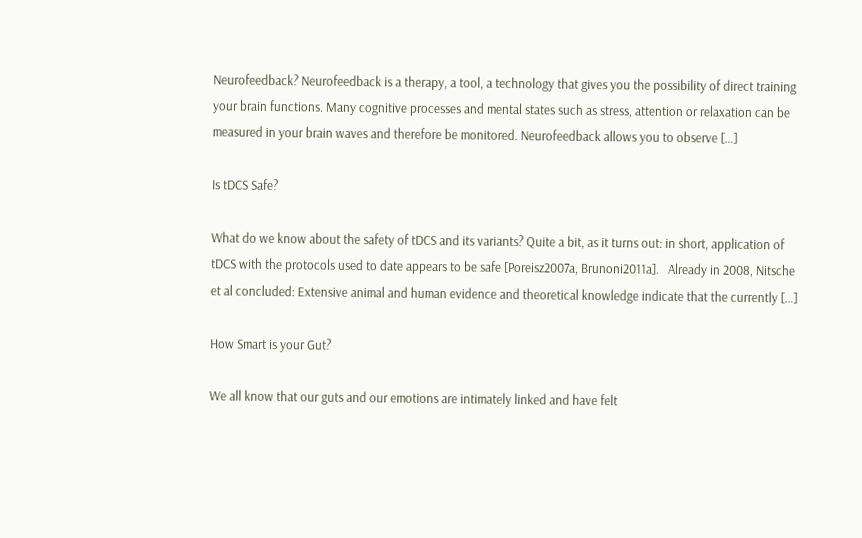Neurofeedback? Neurofeedback is a therapy, a tool, a technology that gives you the possibility of direct training your brain functions. Many cognitive processes and mental states such as stress, attention or relaxation can be measured in your brain waves and therefore be monitored. Neurofeedback allows you to observe […]

Is tDCS Safe?

What do we know about the safety of tDCS and its variants? Quite a bit, as it turns out: in short, application of tDCS with the protocols used to date appears to be safe [Poreisz2007a, Brunoni2011a].   Already in 2008, Nitsche et al concluded: Extensive animal and human evidence and theoretical knowledge indicate that the currently […]

How Smart is your Gut?

We all know that our guts and our emotions are intimately linked and have felt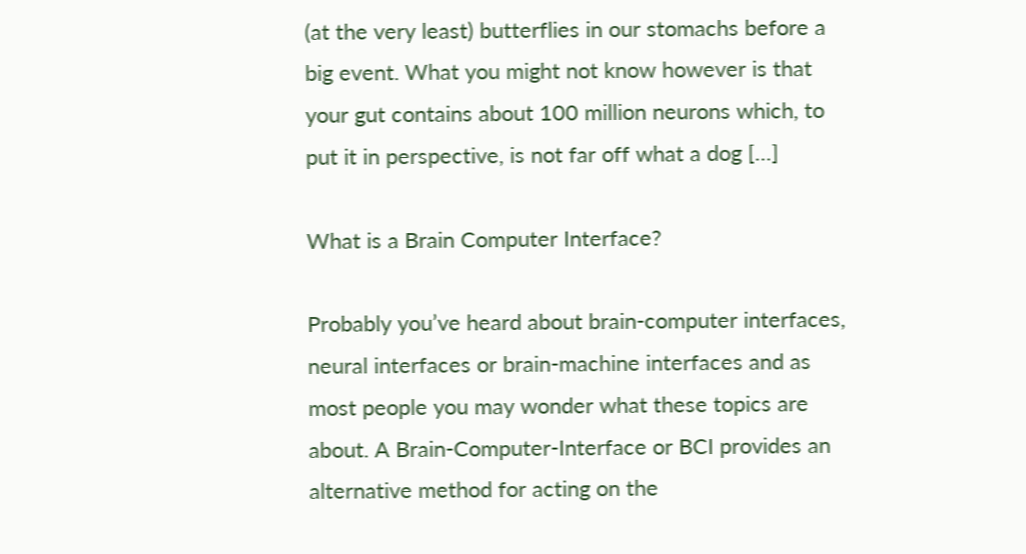(at the very least) butterflies in our stomachs before a big event. What you might not know however is that your gut contains about 100 million neurons which, to put it in perspective, is not far off what a dog […]

What is a Brain Computer Interface?

Probably you’ve heard about brain-computer interfaces, neural interfaces or brain-machine interfaces and as most people you may wonder what these topics are about. A Brain-Computer-Interface or BCI provides an alternative method for acting on the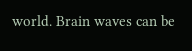world. Brain waves can be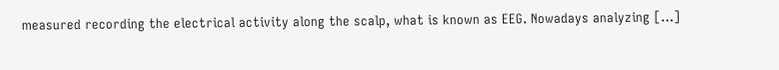measured recording the electrical activity along the scalp, what is known as EEG. Nowadays analyzing […]